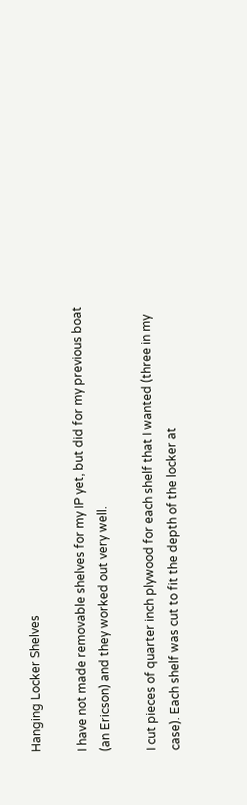Hanging Locker Shelves

I have not made removable shelves for my IP yet, but did for my previous boat (an Ericson) and they worked out very well.

I cut pieces of quarter inch plywood for each shelf that I wanted (three in my case). Each shelf was cut to fit the depth of the locker at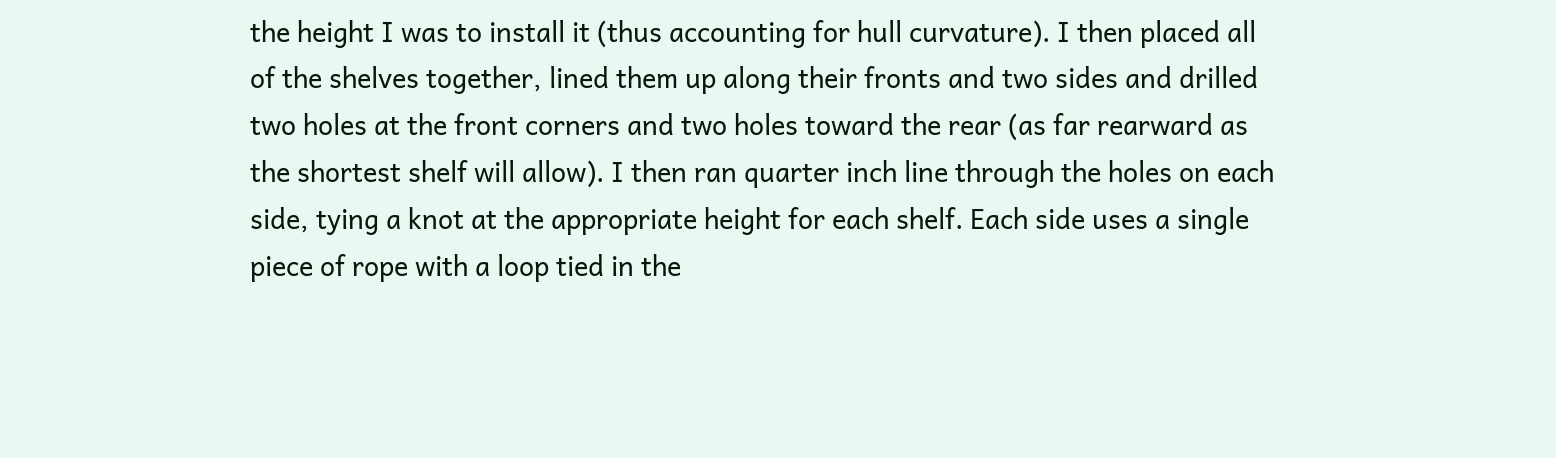the height I was to install it (thus accounting for hull curvature). I then placed all of the shelves together, lined them up along their fronts and two sides and drilled two holes at the front corners and two holes toward the rear (as far rearward as the shortest shelf will allow). I then ran quarter inch line through the holes on each side, tying a knot at the appropriate height for each shelf. Each side uses a single piece of rope with a loop tied in the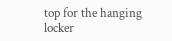top for the hanging locker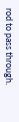rod to pass through.